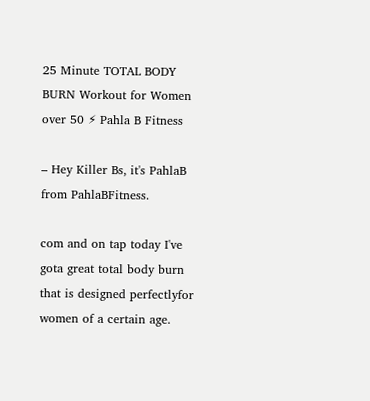25 Minute TOTAL BODY BURN Workout for Women over 50 ⚡ Pahla B Fitness

– Hey Killer Bs, it's PahlaB from PahlaBFitness.

com and on tap today I've gota great total body burn that is designed perfectlyfor women of a certain age.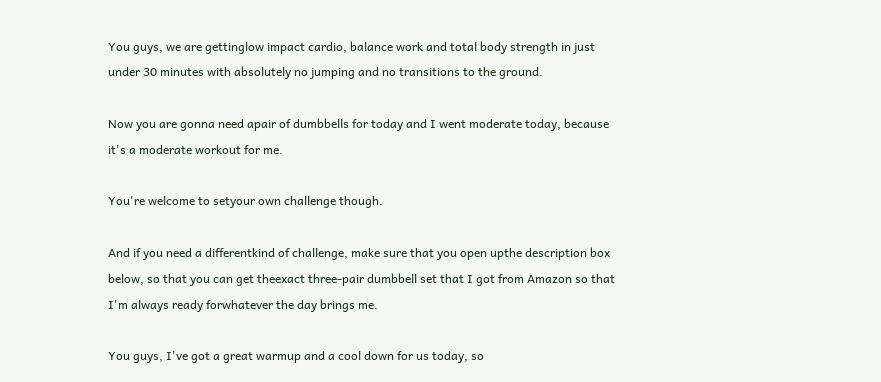You guys, we are gettinglow impact cardio, balance work and total body strength in just under 30 minutes with absolutely no jumping and no transitions to the ground.

Now you are gonna need apair of dumbbells for today and I went moderate today, because it's a moderate workout for me.

You're welcome to setyour own challenge though.

And if you need a differentkind of challenge, make sure that you open upthe description box below, so that you can get theexact three-pair dumbbell set that I got from Amazon so that I'm always ready forwhatever the day brings me.

You guys, I've got a great warmup and a cool down for us today, so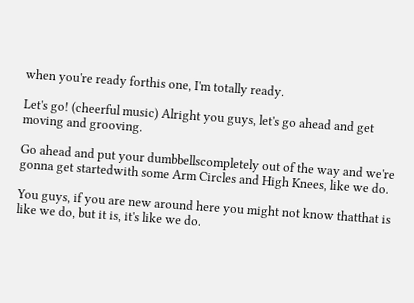when you're ready forthis one, I'm totally ready.

Let's go! (cheerful music) Alright you guys, let's go ahead and get moving and grooving.

Go ahead and put your dumbbellscompletely out of the way and we're gonna get startedwith some Arm Circles and High Knees, like we do.

You guys, if you are new around here you might not know thatthat is like we do, but it is, it's like we do.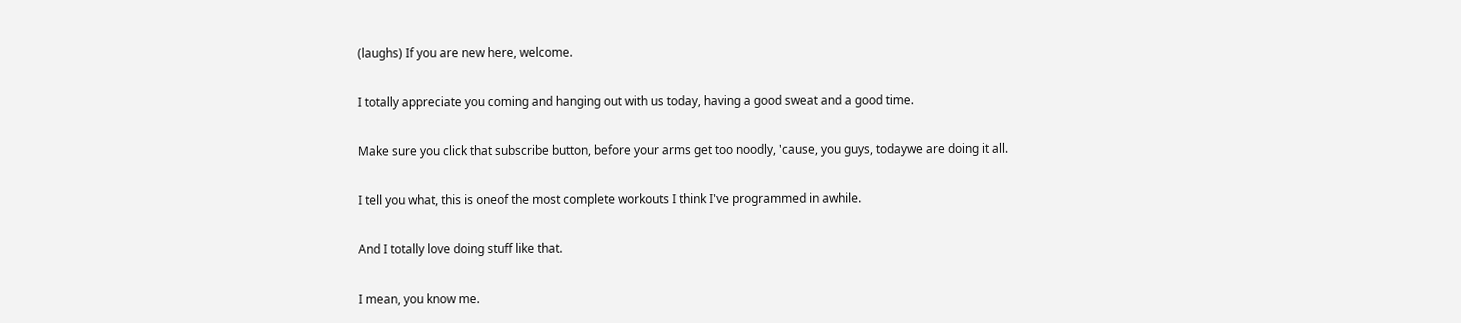(laughs) If you are new here, welcome.

I totally appreciate you coming and hanging out with us today, having a good sweat and a good time.

Make sure you click that subscribe button, before your arms get too noodly, 'cause, you guys, todaywe are doing it all.

I tell you what, this is oneof the most complete workouts I think I've programmed in awhile.

And I totally love doing stuff like that.

I mean, you know me.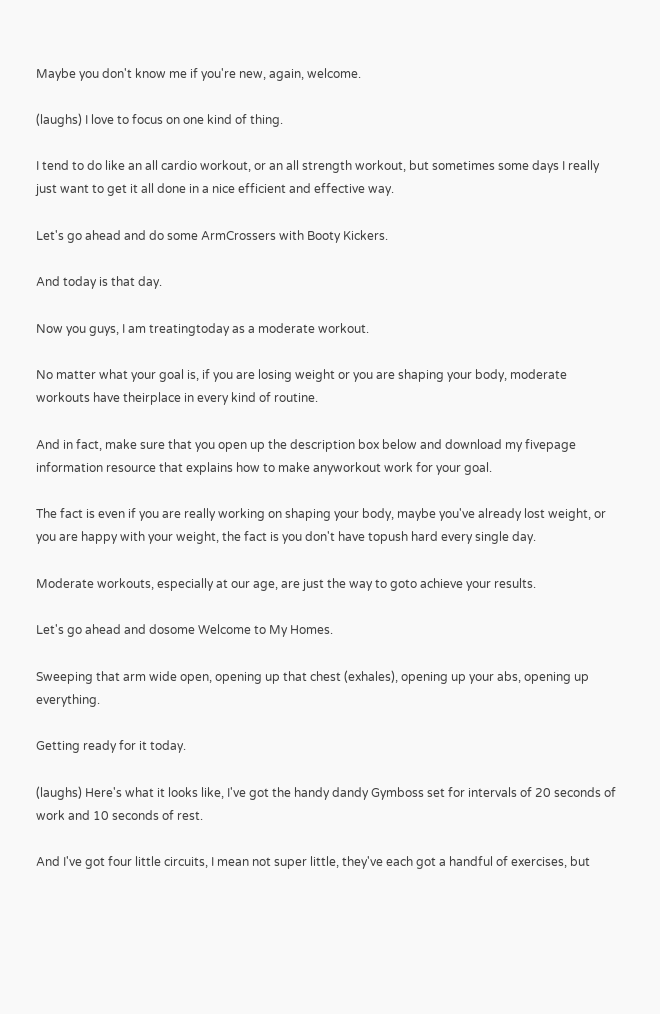Maybe you don't know me if you're new, again, welcome.

(laughs) I love to focus on one kind of thing.

I tend to do like an all cardio workout, or an all strength workout, but sometimes some days I really just want to get it all done in a nice efficient and effective way.

Let's go ahead and do some ArmCrossers with Booty Kickers.

And today is that day.

Now you guys, I am treatingtoday as a moderate workout.

No matter what your goal is, if you are losing weight or you are shaping your body, moderate workouts have theirplace in every kind of routine.

And in fact, make sure that you open up the description box below and download my fivepage information resource that explains how to make anyworkout work for your goal.

The fact is even if you are really working on shaping your body, maybe you've already lost weight, or you are happy with your weight, the fact is you don't have topush hard every single day.

Moderate workouts, especially at our age, are just the way to goto achieve your results.

Let's go ahead and dosome Welcome to My Homes.

Sweeping that arm wide open, opening up that chest (exhales), opening up your abs, opening up everything.

Getting ready for it today.

(laughs) Here's what it looks like, I've got the handy dandy Gymboss set for intervals of 20 seconds of work and 10 seconds of rest.

And I've got four little circuits, I mean not super little, they've each got a handful of exercises, but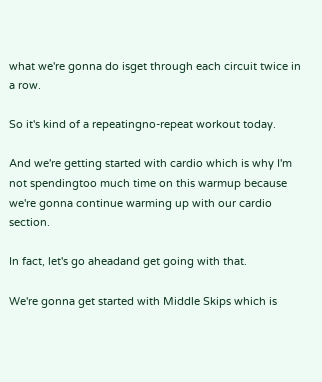what we're gonna do isget through each circuit twice in a row.

So it's kind of a repeatingno-repeat workout today.

And we're getting started with cardio which is why I'm not spendingtoo much time on this warmup because we're gonna continue warming up with our cardio section.

In fact, let's go aheadand get going with that.

We're gonna get started with Middle Skips which is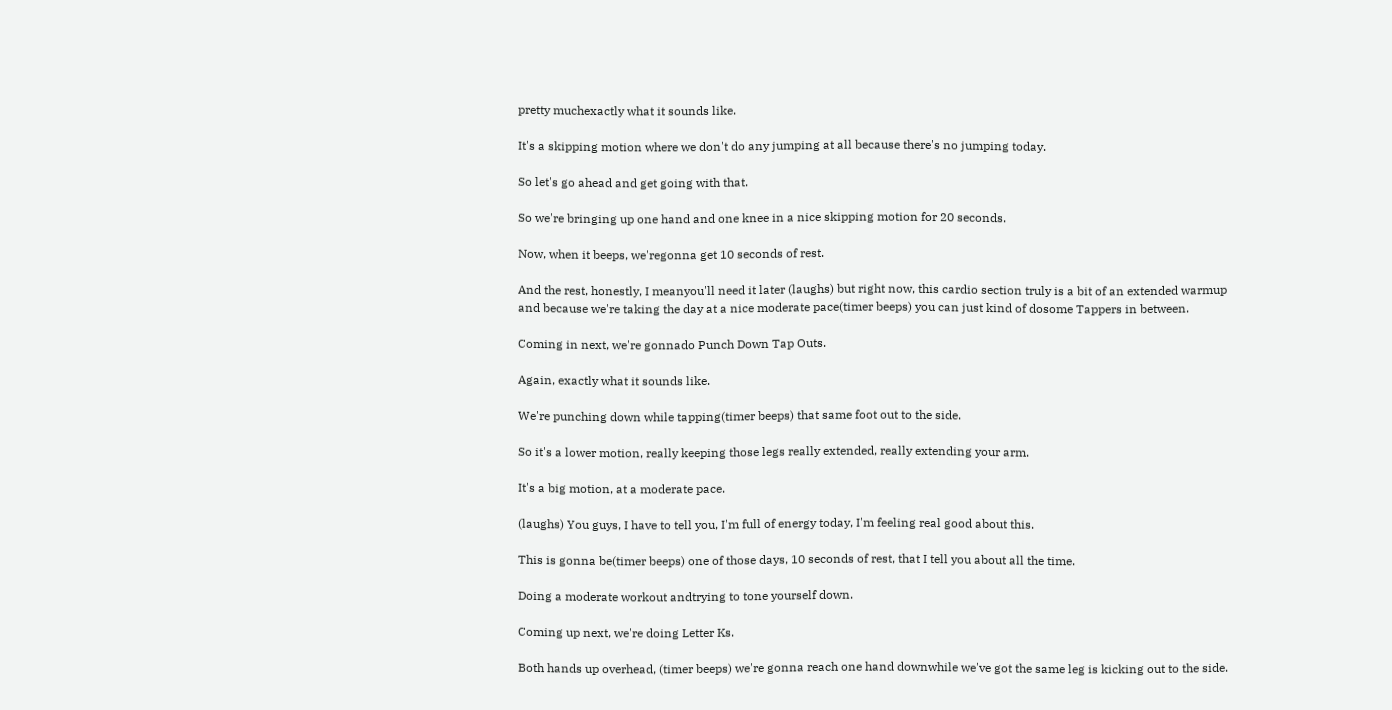pretty muchexactly what it sounds like.

It's a skipping motion where we don't do any jumping at all because there's no jumping today.

So let's go ahead and get going with that.

So we're bringing up one hand and one knee in a nice skipping motion for 20 seconds.

Now, when it beeps, we'regonna get 10 seconds of rest.

And the rest, honestly, I meanyou'll need it later (laughs) but right now, this cardio section truly is a bit of an extended warmup and because we're taking the day at a nice moderate pace(timer beeps) you can just kind of dosome Tappers in between.

Coming in next, we're gonnado Punch Down Tap Outs.

Again, exactly what it sounds like.

We're punching down while tapping(timer beeps) that same foot out to the side.

So it's a lower motion, really keeping those legs really extended, really extending your arm.

It's a big motion, at a moderate pace.

(laughs) You guys, I have to tell you, I'm full of energy today, I'm feeling real good about this.

This is gonna be(timer beeps) one of those days, 10 seconds of rest, that I tell you about all the time.

Doing a moderate workout andtrying to tone yourself down.

Coming up next, we're doing Letter Ks.

Both hands up overhead, (timer beeps) we're gonna reach one hand downwhile we've got the same leg is kicking out to the side.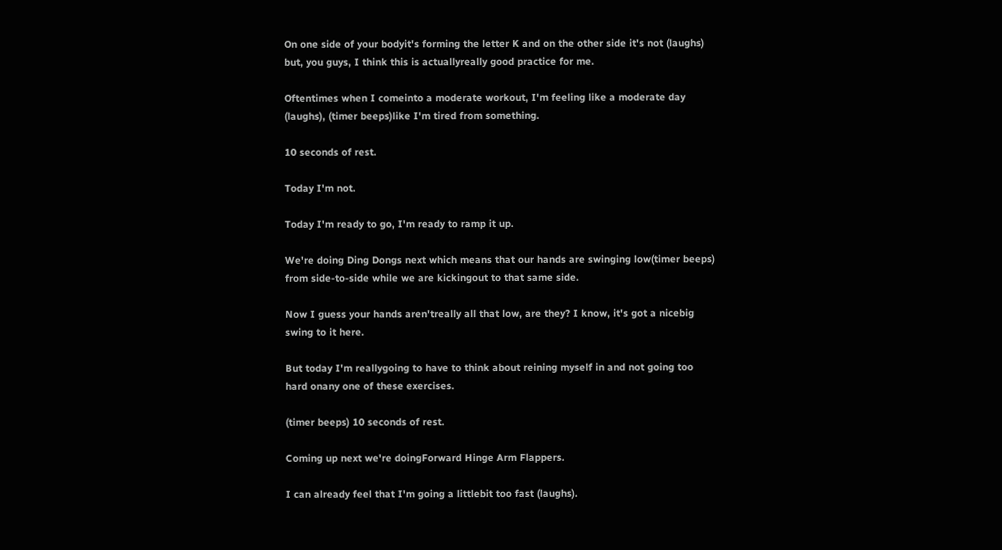On one side of your bodyit's forming the letter K and on the other side it's not (laughs) but, you guys, I think this is actuallyreally good practice for me.

Oftentimes when I comeinto a moderate workout, I'm feeling like a moderate day (laughs), (timer beeps)like I'm tired from something.

10 seconds of rest.

Today I'm not.

Today I'm ready to go, I'm ready to ramp it up.

We're doing Ding Dongs next which means that our hands are swinging low(timer beeps) from side-to-side while we are kickingout to that same side.

Now I guess your hands aren'treally all that low, are they? I know, it's got a nicebig swing to it here.

But today I'm reallygoing to have to think about reining myself in and not going too hard onany one of these exercises.

(timer beeps) 10 seconds of rest.

Coming up next we're doingForward Hinge Arm Flappers.

I can already feel that I'm going a littlebit too fast (laughs).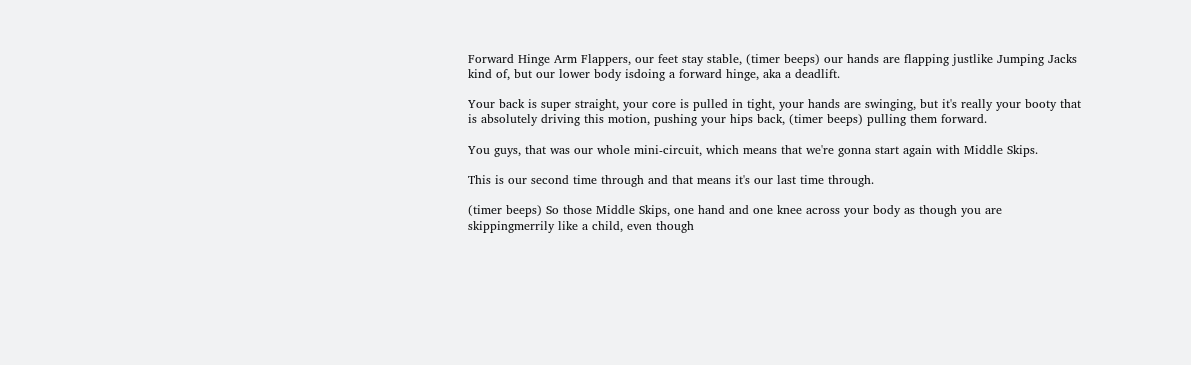Forward Hinge Arm Flappers, our feet stay stable, (timer beeps) our hands are flapping justlike Jumping Jacks kind of, but our lower body isdoing a forward hinge, aka a deadlift.

Your back is super straight, your core is pulled in tight, your hands are swinging, but it's really your booty that is absolutely driving this motion, pushing your hips back, (timer beeps) pulling them forward.

You guys, that was our whole mini-circuit, which means that we're gonna start again with Middle Skips.

This is our second time through and that means it's our last time through.

(timer beeps) So those Middle Skips, one hand and one knee across your body as though you are skippingmerrily like a child, even though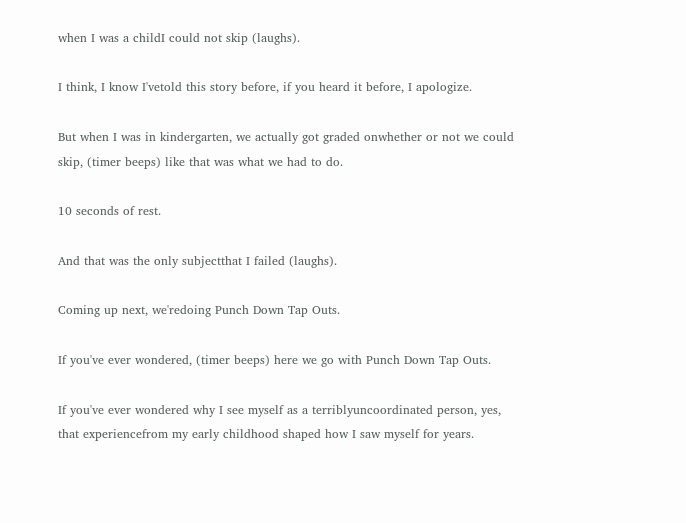when I was a childI could not skip (laughs).

I think, I know I'vetold this story before, if you heard it before, I apologize.

But when I was in kindergarten, we actually got graded onwhether or not we could skip, (timer beeps) like that was what we had to do.

10 seconds of rest.

And that was the only subjectthat I failed (laughs).

Coming up next, we'redoing Punch Down Tap Outs.

If you've ever wondered, (timer beeps) here we go with Punch Down Tap Outs.

If you've ever wondered why I see myself as a terriblyuncoordinated person, yes, that experiencefrom my early childhood shaped how I saw myself for years.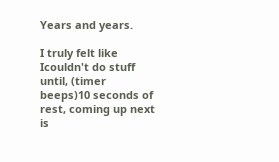Years and years.

I truly felt like Icouldn't do stuff until, (timer beeps)10 seconds of rest, coming up next is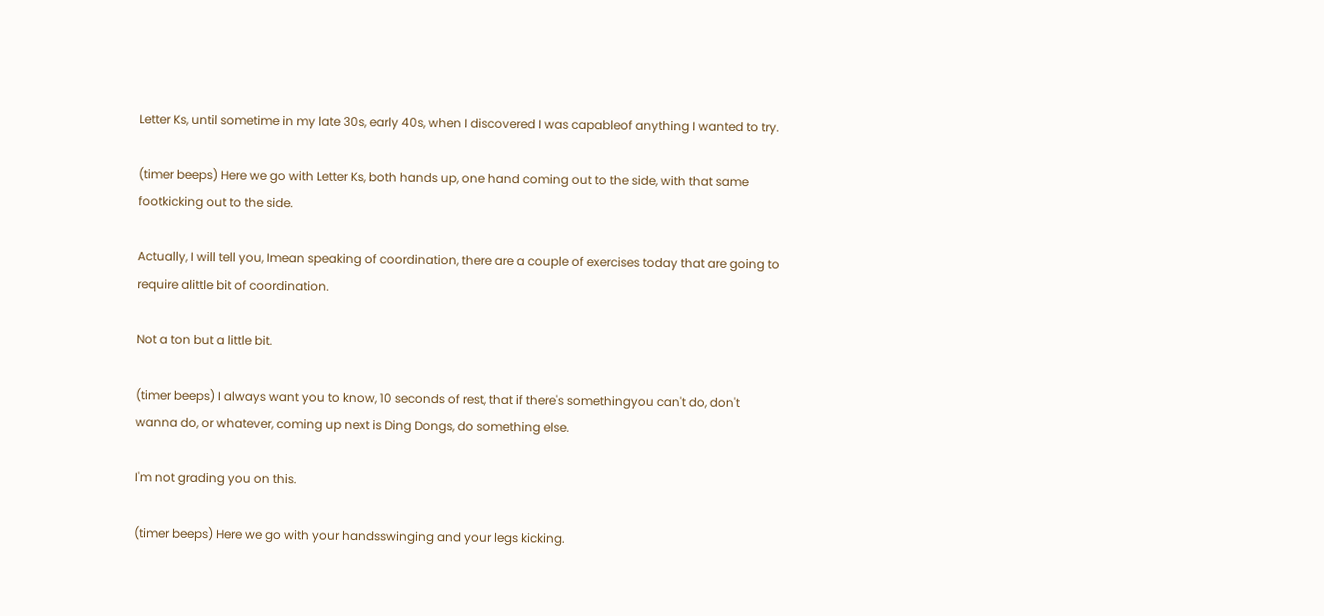Letter Ks, until sometime in my late 30s, early 40s, when I discovered I was capableof anything I wanted to try.

(timer beeps) Here we go with Letter Ks, both hands up, one hand coming out to the side, with that same footkicking out to the side.

Actually, I will tell you, Imean speaking of coordination, there are a couple of exercises today that are going to require alittle bit of coordination.

Not a ton but a little bit.

(timer beeps) I always want you to know, 10 seconds of rest, that if there's somethingyou can't do, don't wanna do, or whatever, coming up next is Ding Dongs, do something else.

I'm not grading you on this.

(timer beeps) Here we go with your handsswinging and your legs kicking.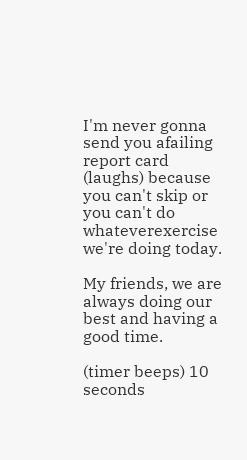I'm never gonna send you afailing report card (laughs) because you can't skip or you can't do whateverexercise we're doing today.

My friends, we are always doing our best and having a good time.

(timer beeps) 10 seconds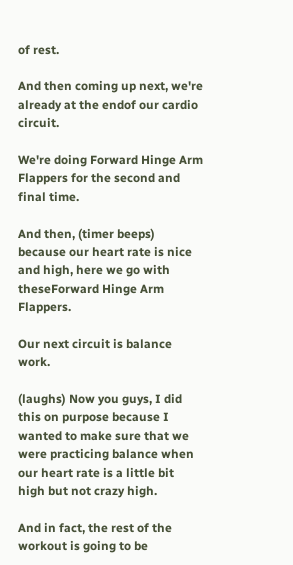of rest.

And then coming up next, we're already at the endof our cardio circuit.

We're doing Forward Hinge Arm Flappers for the second and final time.

And then, (timer beeps) because our heart rate is nice and high, here we go with theseForward Hinge Arm Flappers.

Our next circuit is balance work.

(laughs) Now you guys, I did this on purpose because I wanted to make sure that we were practicing balance when our heart rate is a little bit high but not crazy high.

And in fact, the rest of the workout is going to be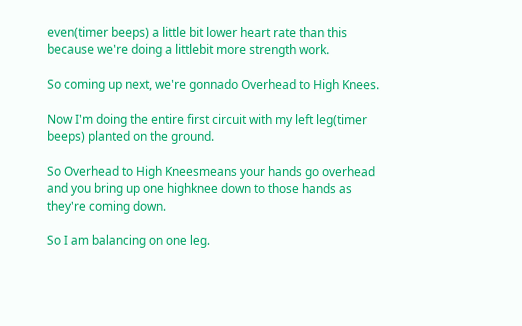even(timer beeps) a little bit lower heart rate than this because we're doing a littlebit more strength work.

So coming up next, we're gonnado Overhead to High Knees.

Now I'm doing the entire first circuit with my left leg(timer beeps) planted on the ground.

So Overhead to High Kneesmeans your hands go overhead and you bring up one highknee down to those hands as they're coming down.

So I am balancing on one leg.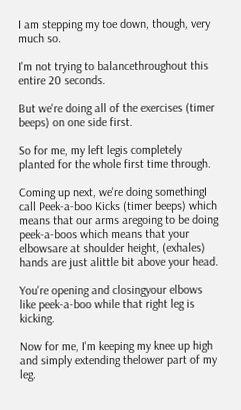I am stepping my toe down, though, very much so.

I'm not trying to balancethroughout this entire 20 seconds.

But we're doing all of the exercises (timer beeps) on one side first.

So for me, my left legis completely planted for the whole first time through.

Coming up next, we're doing somethingI call Peek-a-boo Kicks (timer beeps) which means that our arms aregoing to be doing peek-a-boos which means that your elbowsare at shoulder height, (exhales) hands are just alittle bit above your head.

You're opening and closingyour elbows like peek-a-boo while that right leg is kicking.

Now for me, I'm keeping my knee up high and simply extending thelower part of my leg.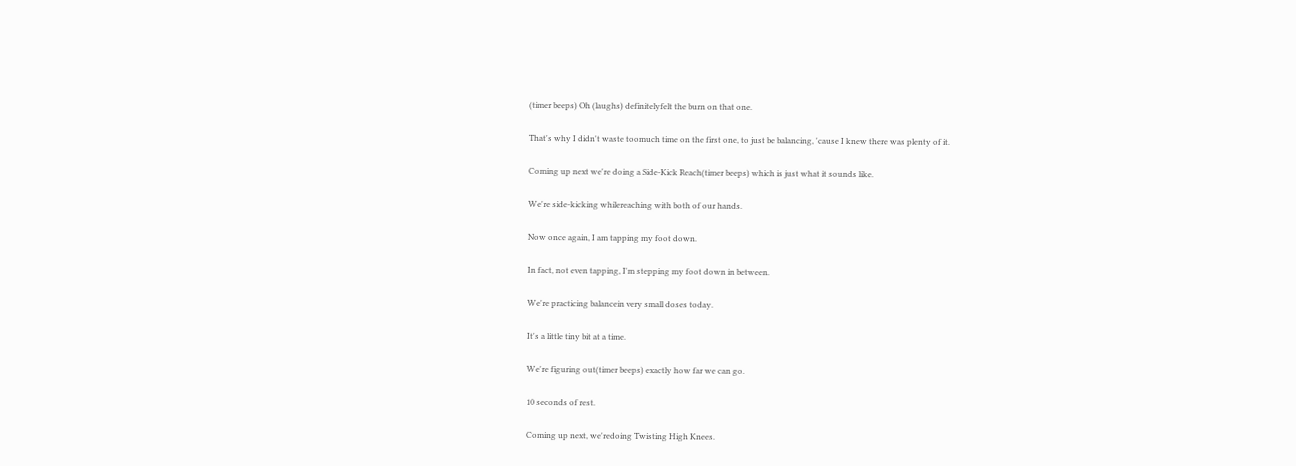(timer beeps) Oh (laughs) definitelyfelt the burn on that one.

That's why I didn't waste toomuch time on the first one, to just be balancing, 'cause I knew there was plenty of it.

Coming up next we're doing a Side-Kick Reach(timer beeps) which is just what it sounds like.

We're side-kicking whilereaching with both of our hands.

Now once again, I am tapping my foot down.

In fact, not even tapping, I'm stepping my foot down in between.

We're practicing balancein very small doses today.

It's a little tiny bit at a time.

We're figuring out(timer beeps) exactly how far we can go.

10 seconds of rest.

Coming up next, we'redoing Twisting High Knees.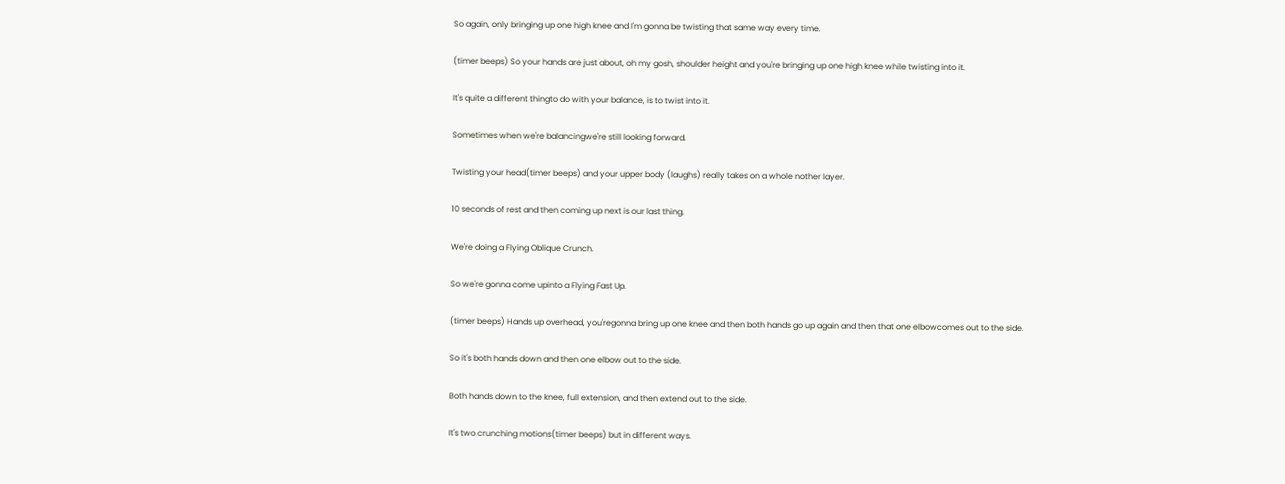So again, only bringing up one high knee and I'm gonna be twisting that same way every time.

(timer beeps) So your hands are just about, oh my gosh, shoulder height and you're bringing up one high knee while twisting into it.

It's quite a different thingto do with your balance, is to twist into it.

Sometimes when we're balancingwe're still looking forward.

Twisting your head(timer beeps) and your upper body (laughs) really takes on a whole nother layer.

10 seconds of rest and then coming up next is our last thing.

We're doing a Flying Oblique Crunch.

So we're gonna come upinto a Flying Fast Up.

(timer beeps) Hands up overhead, you'regonna bring up one knee and then both hands go up again and then that one elbowcomes out to the side.

So it's both hands down and then one elbow out to the side.

Both hands down to the knee, full extension, and then extend out to the side.

It's two crunching motions(timer beeps) but in different ways.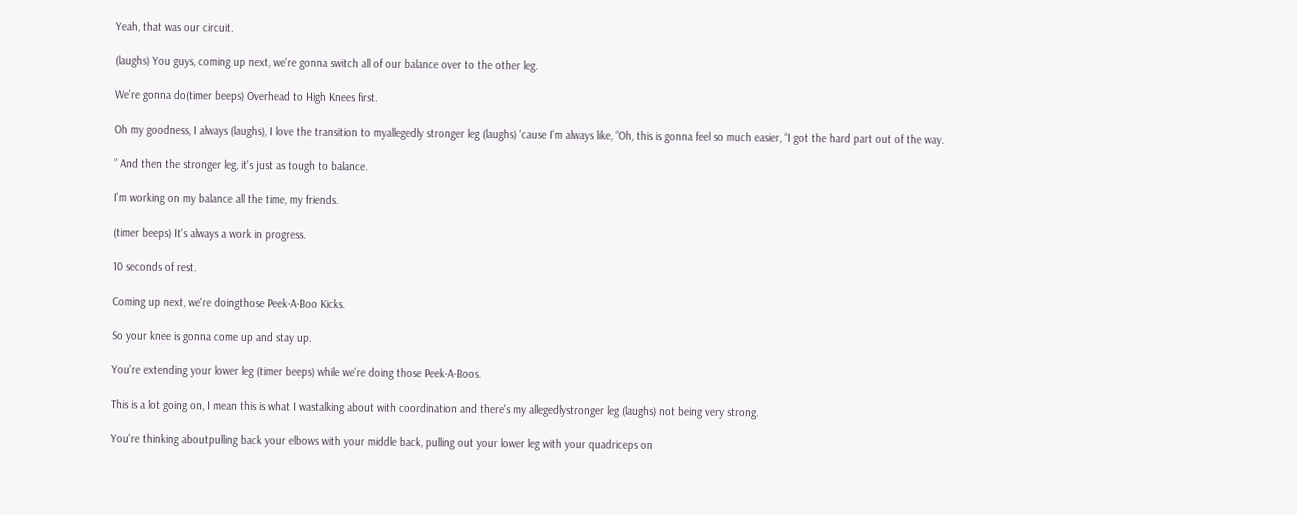Yeah, that was our circuit.

(laughs) You guys, coming up next, we're gonna switch all of our balance over to the other leg.

We're gonna do(timer beeps) Overhead to High Knees first.

Oh my goodness, I always (laughs), I love the transition to myallegedly stronger leg (laughs) 'cause I'm always like, “Oh, this is gonna feel so much easier, “I got the hard part out of the way.

” And then the stronger leg, it's just as tough to balance.

I'm working on my balance all the time, my friends.

(timer beeps) It's always a work in progress.

10 seconds of rest.

Coming up next, we're doingthose Peek-A-Boo Kicks.

So your knee is gonna come up and stay up.

You're extending your lower leg (timer beeps) while we're doing those Peek-A-Boos.

This is a lot going on, I mean this is what I wastalking about with coordination and there's my allegedlystronger leg (laughs) not being very strong.

You're thinking aboutpulling back your elbows with your middle back, pulling out your lower leg with your quadriceps on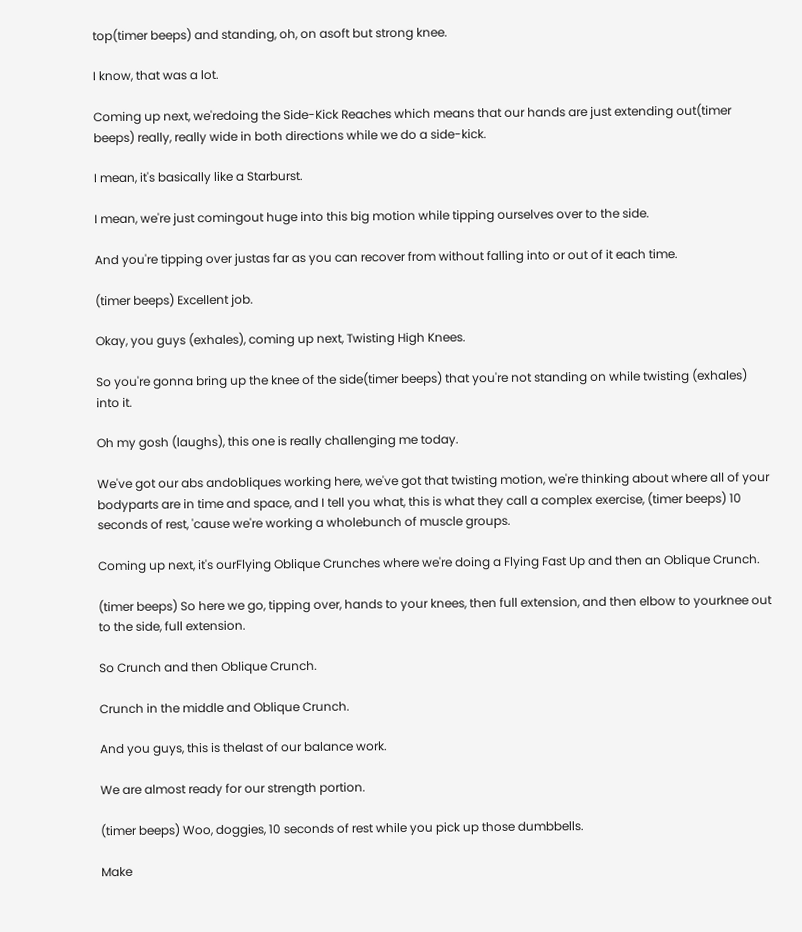top(timer beeps) and standing, oh, on asoft but strong knee.

I know, that was a lot.

Coming up next, we'redoing the Side-Kick Reaches which means that our hands are just extending out(timer beeps) really, really wide in both directions while we do a side-kick.

I mean, it's basically like a Starburst.

I mean, we're just comingout huge into this big motion while tipping ourselves over to the side.

And you're tipping over justas far as you can recover from without falling into or out of it each time.

(timer beeps) Excellent job.

Okay, you guys (exhales), coming up next, Twisting High Knees.

So you're gonna bring up the knee of the side(timer beeps) that you're not standing on while twisting (exhales) into it.

Oh my gosh (laughs), this one is really challenging me today.

We've got our abs andobliques working here, we've got that twisting motion, we're thinking about where all of your bodyparts are in time and space, and I tell you what, this is what they call a complex exercise, (timer beeps) 10 seconds of rest, 'cause we're working a wholebunch of muscle groups.

Coming up next, it's ourFlying Oblique Crunches where we're doing a Flying Fast Up and then an Oblique Crunch.

(timer beeps) So here we go, tipping over, hands to your knees, then full extension, and then elbow to yourknee out to the side, full extension.

So Crunch and then Oblique Crunch.

Crunch in the middle and Oblique Crunch.

And you guys, this is thelast of our balance work.

We are almost ready for our strength portion.

(timer beeps) Woo, doggies, 10 seconds of rest while you pick up those dumbbells.

Make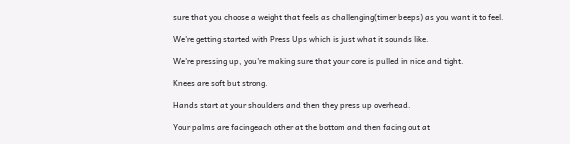sure that you choose a weight that feels as challenging(timer beeps) as you want it to feel.

We're getting started with Press Ups which is just what it sounds like.

We're pressing up, you're making sure that your core is pulled in nice and tight.

Knees are soft but strong.

Hands start at your shoulders and then they press up overhead.

Your palms are facingeach other at the bottom and then facing out at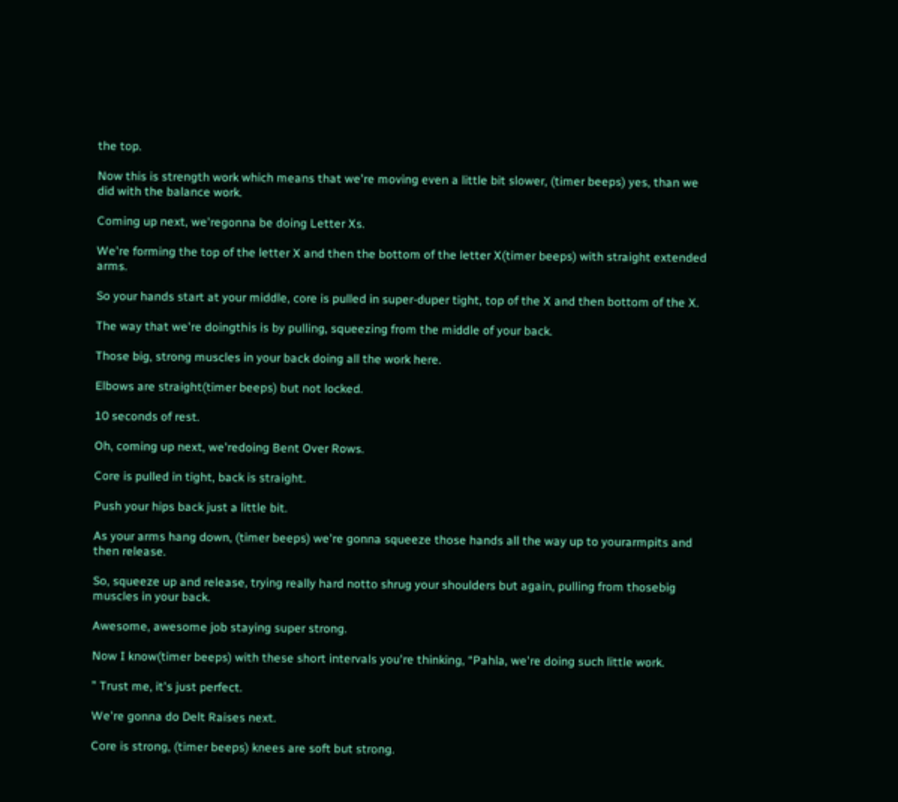the top.

Now this is strength work which means that we're moving even a little bit slower, (timer beeps) yes, than we did with the balance work.

Coming up next, we'regonna be doing Letter Xs.

We're forming the top of the letter X and then the bottom of the letter X(timer beeps) with straight extended arms.

So your hands start at your middle, core is pulled in super-duper tight, top of the X and then bottom of the X.

The way that we're doingthis is by pulling, squeezing from the middle of your back.

Those big, strong muscles in your back doing all the work here.

Elbows are straight(timer beeps) but not locked.

10 seconds of rest.

Oh, coming up next, we'redoing Bent Over Rows.

Core is pulled in tight, back is straight.

Push your hips back just a little bit.

As your arms hang down, (timer beeps) we're gonna squeeze those hands all the way up to yourarmpits and then release.

So, squeeze up and release, trying really hard notto shrug your shoulders but again, pulling from thosebig muscles in your back.

Awesome, awesome job staying super strong.

Now I know(timer beeps) with these short intervals you're thinking, “Pahla, we're doing such little work.

” Trust me, it's just perfect.

We're gonna do Delt Raises next.

Core is strong, (timer beeps) knees are soft but strong.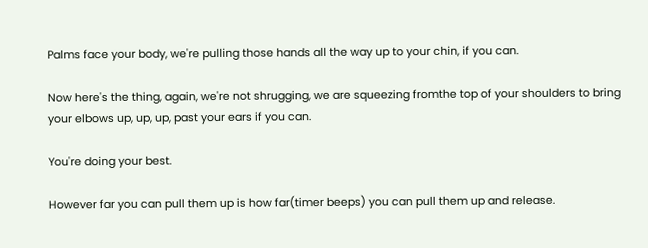Palms face your body, we're pulling those hands all the way up to your chin, if you can.

Now here's the thing, again, we're not shrugging, we are squeezing fromthe top of your shoulders to bring your elbows up, up, up, past your ears if you can.

You're doing your best.

However far you can pull them up is how far(timer beeps) you can pull them up and release.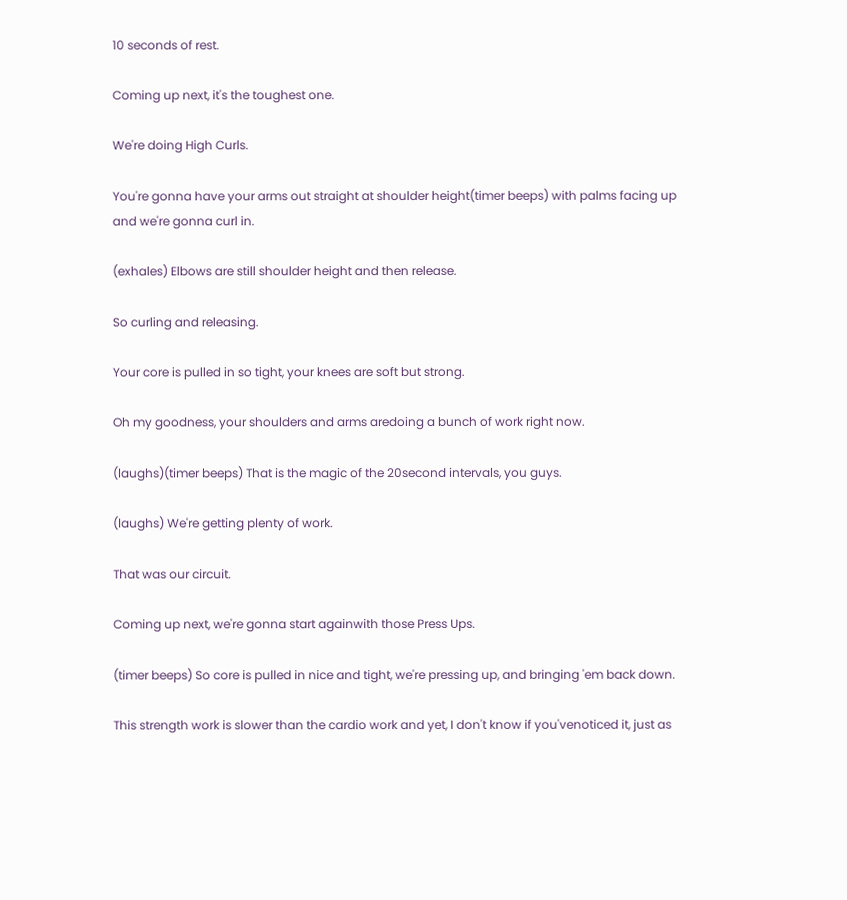10 seconds of rest.

Coming up next, it's the toughest one.

We're doing High Curls.

You're gonna have your arms out straight at shoulder height(timer beeps) with palms facing up and we're gonna curl in.

(exhales) Elbows are still shoulder height and then release.

So curling and releasing.

Your core is pulled in so tight, your knees are soft but strong.

Oh my goodness, your shoulders and arms aredoing a bunch of work right now.

(laughs)(timer beeps) That is the magic of the 20second intervals, you guys.

(laughs) We're getting plenty of work.

That was our circuit.

Coming up next, we're gonna start againwith those Press Ups.

(timer beeps) So core is pulled in nice and tight, we're pressing up, and bringing 'em back down.

This strength work is slower than the cardio work and yet, I don't know if you'venoticed it, just as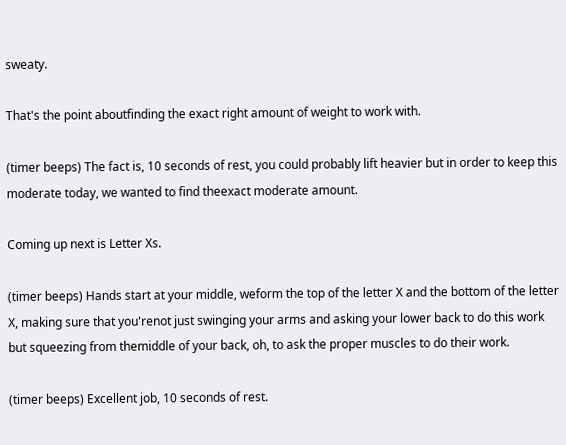sweaty.

That's the point aboutfinding the exact right amount of weight to work with.

(timer beeps) The fact is, 10 seconds of rest, you could probably lift heavier but in order to keep this moderate today, we wanted to find theexact moderate amount.

Coming up next is Letter Xs.

(timer beeps) Hands start at your middle, weform the top of the letter X and the bottom of the letter X, making sure that you'renot just swinging your arms and asking your lower back to do this work but squeezing from themiddle of your back, oh, to ask the proper muscles to do their work.

(timer beeps) Excellent job, 10 seconds of rest.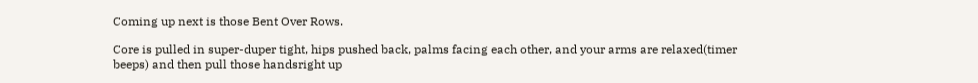Coming up next is those Bent Over Rows.

Core is pulled in super-duper tight, hips pushed back, palms facing each other, and your arms are relaxed(timer beeps) and then pull those handsright up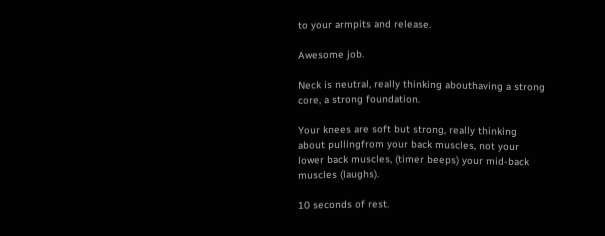to your armpits and release.

Awesome job.

Neck is neutral, really thinking abouthaving a strong core, a strong foundation.

Your knees are soft but strong, really thinking about pullingfrom your back muscles, not your lower back muscles, (timer beeps) your mid-back muscles (laughs).

10 seconds of rest.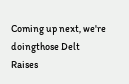Coming up next, we're doingthose Delt Raises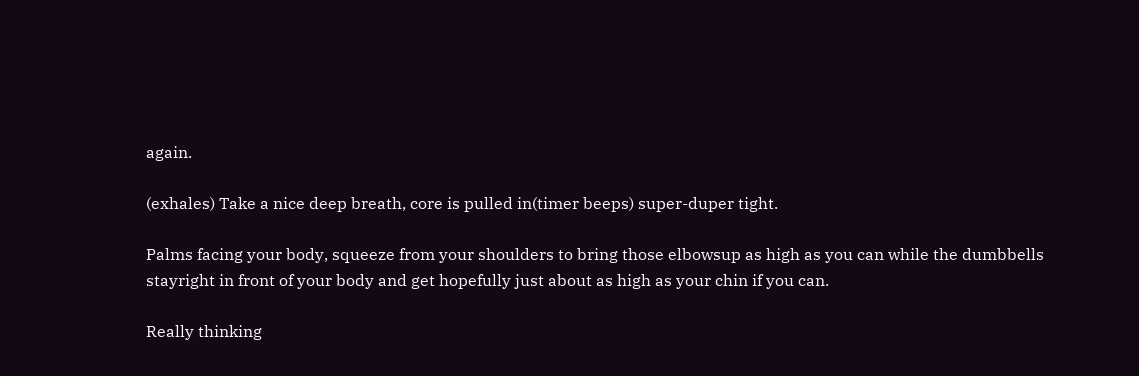again.

(exhales) Take a nice deep breath, core is pulled in(timer beeps) super-duper tight.

Palms facing your body, squeeze from your shoulders to bring those elbowsup as high as you can while the dumbbells stayright in front of your body and get hopefully just about as high as your chin if you can.

Really thinking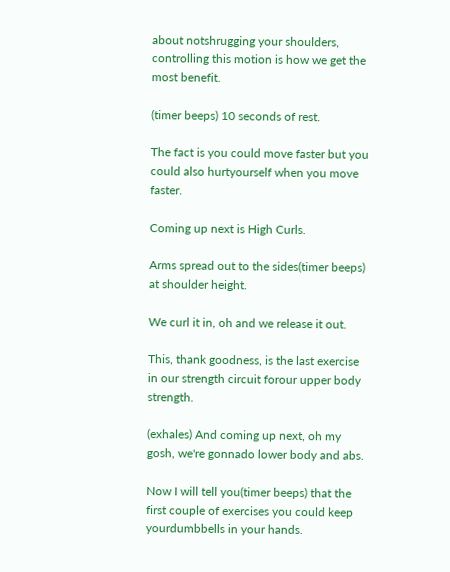about notshrugging your shoulders, controlling this motion is how we get the most benefit.

(timer beeps) 10 seconds of rest.

The fact is you could move faster but you could also hurtyourself when you move faster.

Coming up next is High Curls.

Arms spread out to the sides(timer beeps) at shoulder height.

We curl it in, oh and we release it out.

This, thank goodness, is the last exercise in our strength circuit forour upper body strength.

(exhales) And coming up next, oh my gosh, we're gonnado lower body and abs.

Now I will tell you(timer beeps) that the first couple of exercises you could keep yourdumbbells in your hands.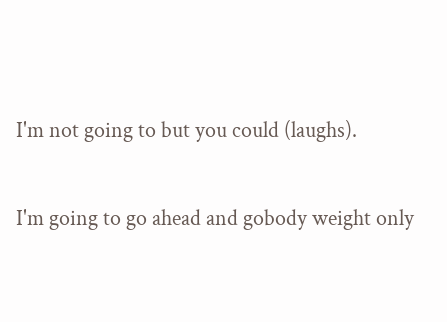I'm not going to but you could (laughs).

I'm going to go ahead and gobody weight only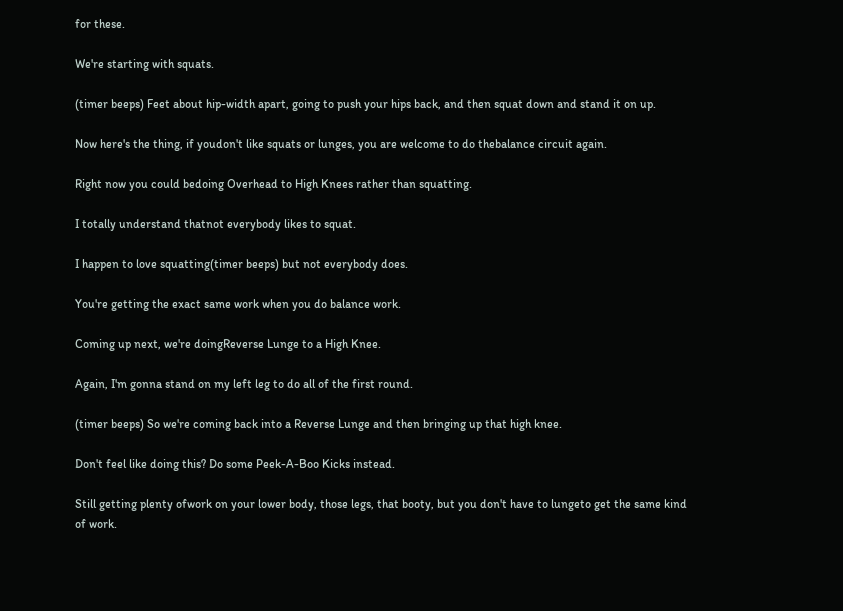for these.

We're starting with squats.

(timer beeps) Feet about hip-width apart, going to push your hips back, and then squat down and stand it on up.

Now here's the thing, if youdon't like squats or lunges, you are welcome to do thebalance circuit again.

Right now you could bedoing Overhead to High Knees rather than squatting.

I totally understand thatnot everybody likes to squat.

I happen to love squatting(timer beeps) but not everybody does.

You're getting the exact same work when you do balance work.

Coming up next, we're doingReverse Lunge to a High Knee.

Again, I'm gonna stand on my left leg to do all of the first round.

(timer beeps) So we're coming back into a Reverse Lunge and then bringing up that high knee.

Don't feel like doing this? Do some Peek-A-Boo Kicks instead.

Still getting plenty ofwork on your lower body, those legs, that booty, but you don't have to lungeto get the same kind of work.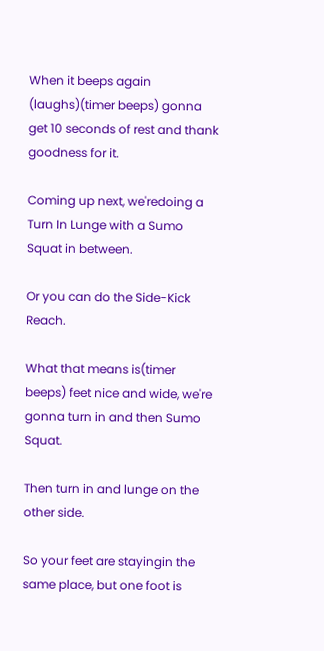When it beeps again (laughs)(timer beeps) gonna get 10 seconds of rest and thank goodness for it.

Coming up next, we'redoing a Turn In Lunge with a Sumo Squat in between.

Or you can do the Side-Kick Reach.

What that means is(timer beeps) feet nice and wide, we're gonna turn in and then Sumo Squat.

Then turn in and lunge on the other side.

So your feet are stayingin the same place, but one foot is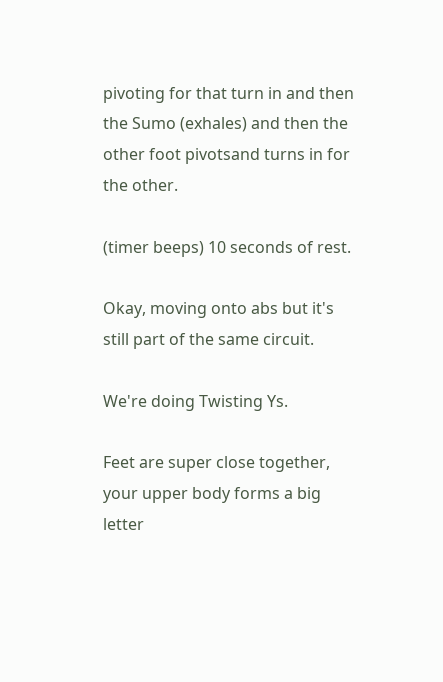pivoting for that turn in and then the Sumo (exhales) and then the other foot pivotsand turns in for the other.

(timer beeps) 10 seconds of rest.

Okay, moving onto abs but it's still part of the same circuit.

We're doing Twisting Ys.

Feet are super close together, your upper body forms a big letter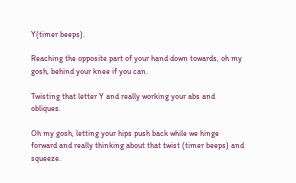Y(timer beeps).

Reaching the opposite part of your hand down towards, oh my gosh, behind your knee if you can.

Twisting that letter Y and really working your abs and obliques.

Oh my gosh, letting your hips push back while we hinge forward and really thinking about that twist (timer beeps) and squeeze.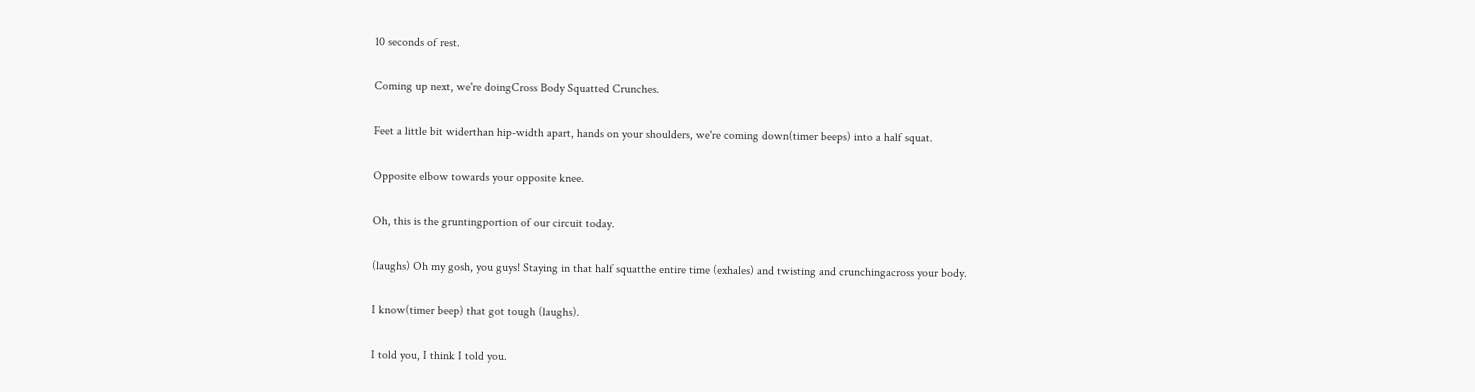10 seconds of rest.

Coming up next, we're doingCross Body Squatted Crunches.

Feet a little bit widerthan hip-width apart, hands on your shoulders, we're coming down(timer beeps) into a half squat.

Opposite elbow towards your opposite knee.

Oh, this is the gruntingportion of our circuit today.

(laughs) Oh my gosh, you guys! Staying in that half squatthe entire time (exhales) and twisting and crunchingacross your body.

I know(timer beep) that got tough (laughs).

I told you, I think I told you.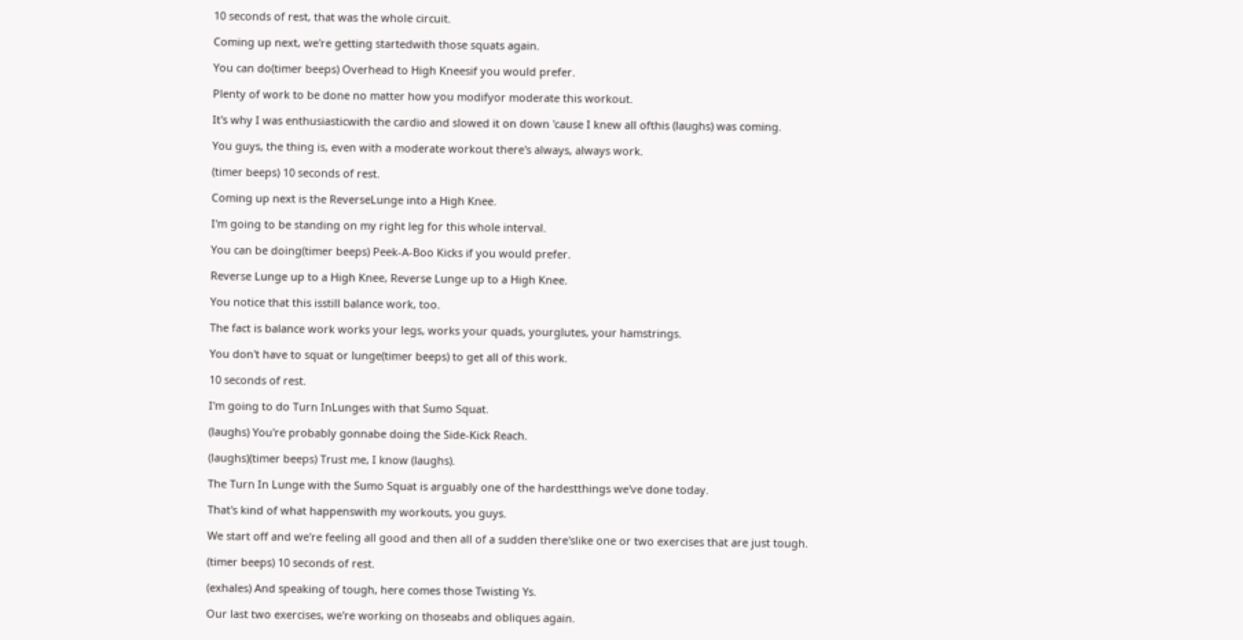10 seconds of rest, that was the whole circuit.

Coming up next, we're getting startedwith those squats again.

You can do(timer beeps) Overhead to High Kneesif you would prefer.

Plenty of work to be done no matter how you modifyor moderate this workout.

It's why I was enthusiasticwith the cardio and slowed it on down 'cause I knew all ofthis (laughs) was coming.

You guys, the thing is, even with a moderate workout there's always, always work.

(timer beeps) 10 seconds of rest.

Coming up next is the ReverseLunge into a High Knee.

I'm going to be standing on my right leg for this whole interval.

You can be doing(timer beeps) Peek-A-Boo Kicks if you would prefer.

Reverse Lunge up to a High Knee, Reverse Lunge up to a High Knee.

You notice that this isstill balance work, too.

The fact is balance work works your legs, works your quads, yourglutes, your hamstrings.

You don't have to squat or lunge(timer beeps) to get all of this work.

10 seconds of rest.

I'm going to do Turn InLunges with that Sumo Squat.

(laughs) You're probably gonnabe doing the Side-Kick Reach.

(laughs)(timer beeps) Trust me, I know (laughs).

The Turn In Lunge with the Sumo Squat is arguably one of the hardestthings we've done today.

That's kind of what happenswith my workouts, you guys.

We start off and we're feeling all good and then all of a sudden there'slike one or two exercises that are just tough.

(timer beeps) 10 seconds of rest.

(exhales) And speaking of tough, here comes those Twisting Ys.

Our last two exercises, we're working on thoseabs and obliques again.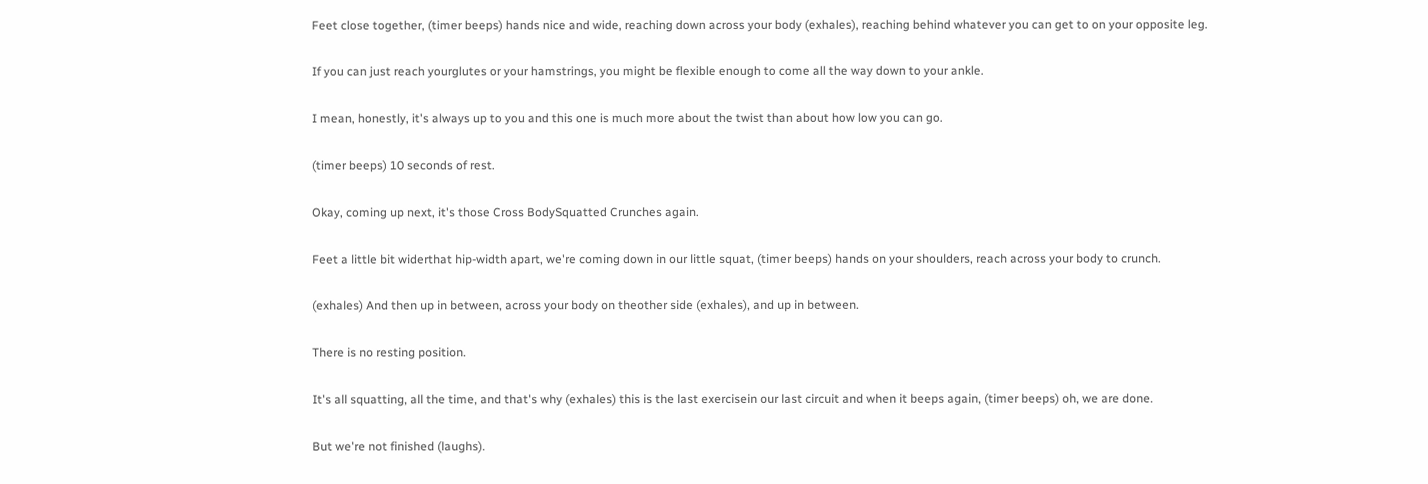Feet close together, (timer beeps) hands nice and wide, reaching down across your body (exhales), reaching behind whatever you can get to on your opposite leg.

If you can just reach yourglutes or your hamstrings, you might be flexible enough to come all the way down to your ankle.

I mean, honestly, it's always up to you and this one is much more about the twist than about how low you can go.

(timer beeps) 10 seconds of rest.

Okay, coming up next, it's those Cross BodySquatted Crunches again.

Feet a little bit widerthat hip-width apart, we're coming down in our little squat, (timer beeps) hands on your shoulders, reach across your body to crunch.

(exhales) And then up in between, across your body on theother side (exhales), and up in between.

There is no resting position.

It's all squatting, all the time, and that's why (exhales) this is the last exercisein our last circuit and when it beeps again, (timer beeps) oh, we are done.

But we're not finished (laughs).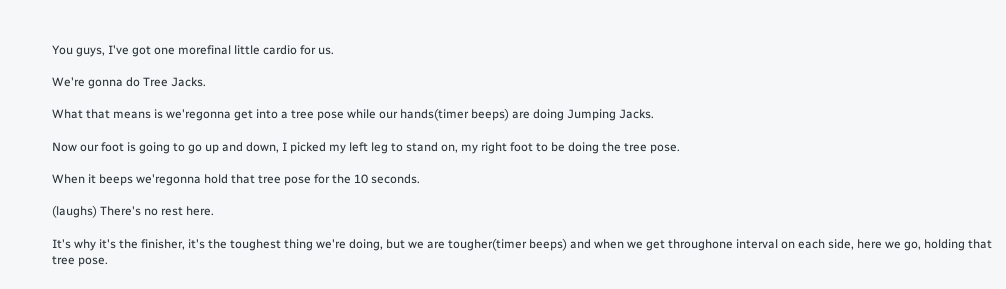You guys, I've got one morefinal little cardio for us.

We're gonna do Tree Jacks.

What that means is we'regonna get into a tree pose while our hands(timer beeps) are doing Jumping Jacks.

Now our foot is going to go up and down, I picked my left leg to stand on, my right foot to be doing the tree pose.

When it beeps we'regonna hold that tree pose for the 10 seconds.

(laughs) There's no rest here.

It's why it's the finisher, it's the toughest thing we're doing, but we are tougher(timer beeps) and when we get throughone interval on each side, here we go, holding that tree pose.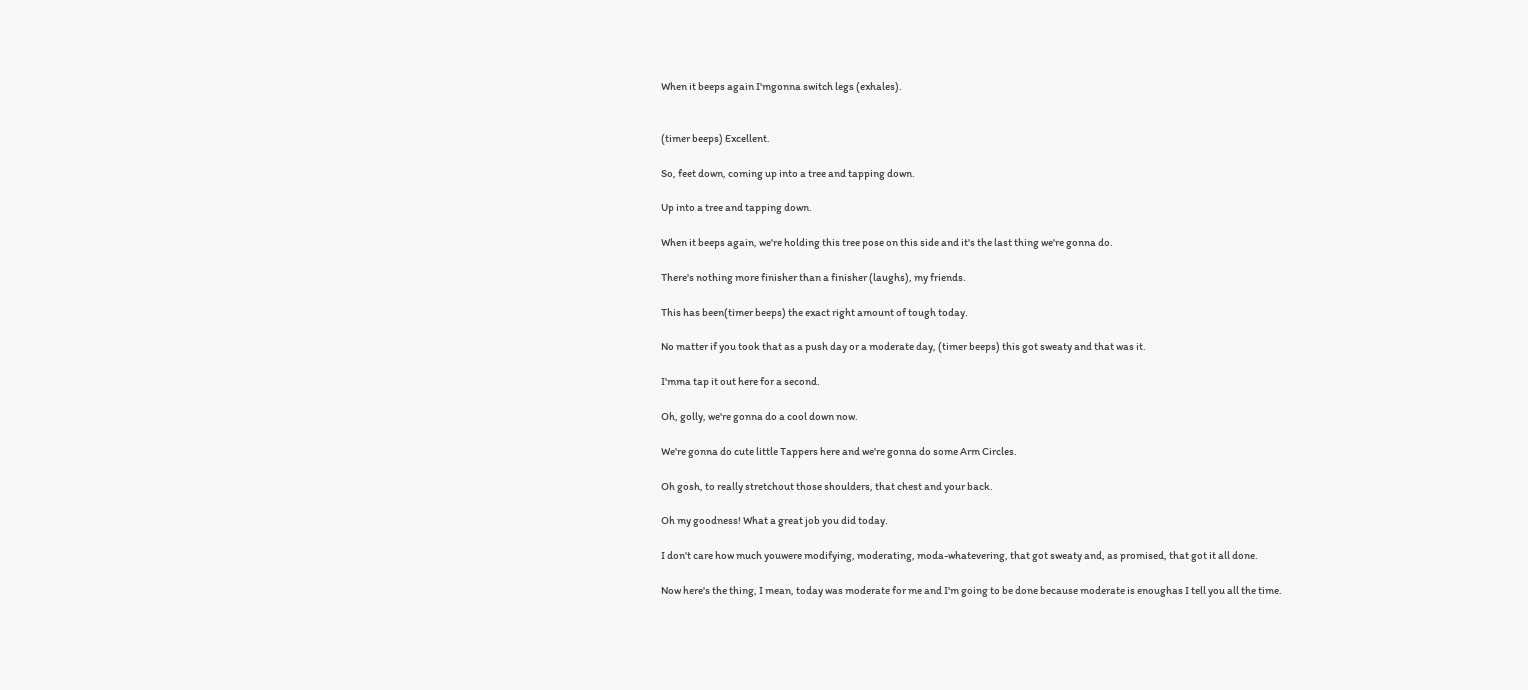When it beeps again I'mgonna switch legs (exhales).


(timer beeps) Excellent.

So, feet down, coming up into a tree and tapping down.

Up into a tree and tapping down.

When it beeps again, we're holding this tree pose on this side and it's the last thing we're gonna do.

There's nothing more finisher than a finisher (laughs), my friends.

This has been(timer beeps) the exact right amount of tough today.

No matter if you took that as a push day or a moderate day, (timer beeps) this got sweaty and that was it.

I'mma tap it out here for a second.

Oh, golly, we're gonna do a cool down now.

We're gonna do cute little Tappers here and we're gonna do some Arm Circles.

Oh gosh, to really stretchout those shoulders, that chest and your back.

Oh my goodness! What a great job you did today.

I don't care how much youwere modifying, moderating, moda-whatevering, that got sweaty and, as promised, that got it all done.

Now here's the thing, I mean, today was moderate for me and I'm going to be done because moderate is enoughas I tell you all the time.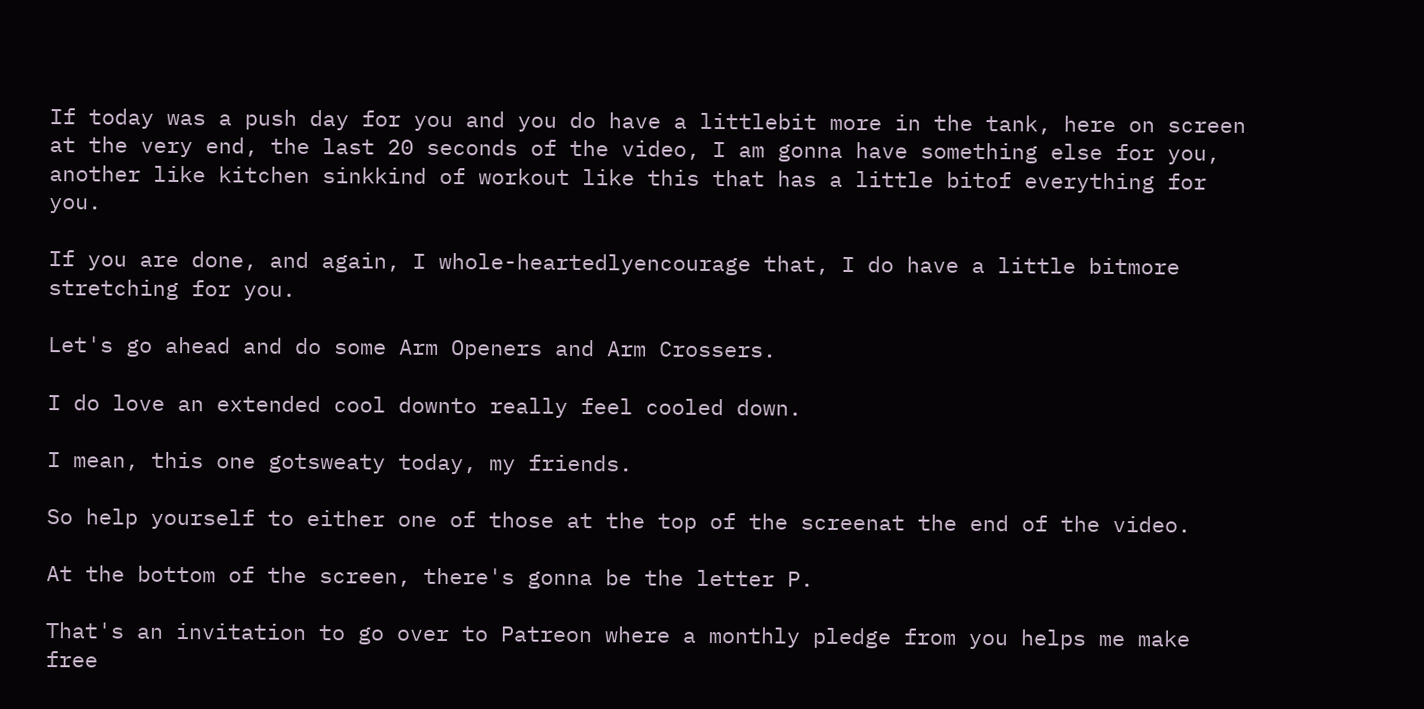If today was a push day for you and you do have a littlebit more in the tank, here on screen at the very end, the last 20 seconds of the video, I am gonna have something else for you, another like kitchen sinkkind of workout like this that has a little bitof everything for you.

If you are done, and again, I whole-heartedlyencourage that, I do have a little bitmore stretching for you.

Let's go ahead and do some Arm Openers and Arm Crossers.

I do love an extended cool downto really feel cooled down.

I mean, this one gotsweaty today, my friends.

So help yourself to either one of those at the top of the screenat the end of the video.

At the bottom of the screen, there's gonna be the letter P.

That's an invitation to go over to Patreon where a monthly pledge from you helps me make free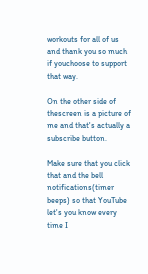workouts for all of us and thank you so much if youchoose to support that way.

On the other side of thescreen is a picture of me and that's actually a subscribe button.

Make sure that you click that and the bell notifications(timer beeps) so that YouTube let's you know every time I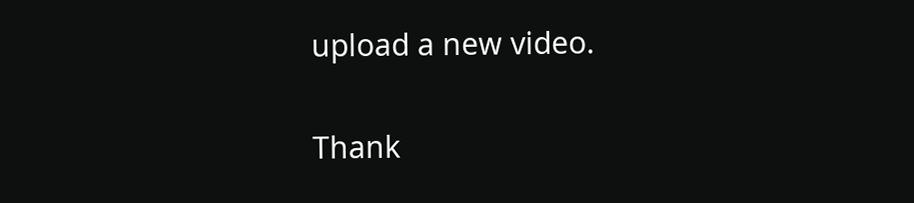upload a new video.

Thank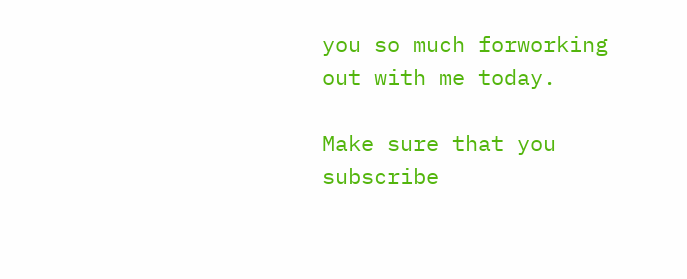you so much forworking out with me today.

Make sure that you subscribe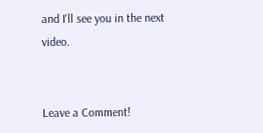and I'll see you in the next video.


Leave a Comment!